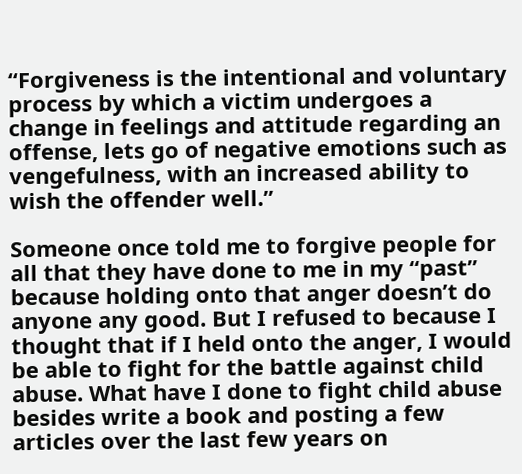“Forgiveness is the intentional and voluntary process by which a victim undergoes a change in feelings and attitude regarding an offense, lets go of negative emotions such as vengefulness, with an increased ability to wish the offender well.”

Someone once told me to forgive people for all that they have done to me in my “past” because holding onto that anger doesn’t do anyone any good. But I refused to because I thought that if I held onto the anger, I would be able to fight for the battle against child abuse. What have I done to fight child abuse besides write a book and posting a few articles over the last few years on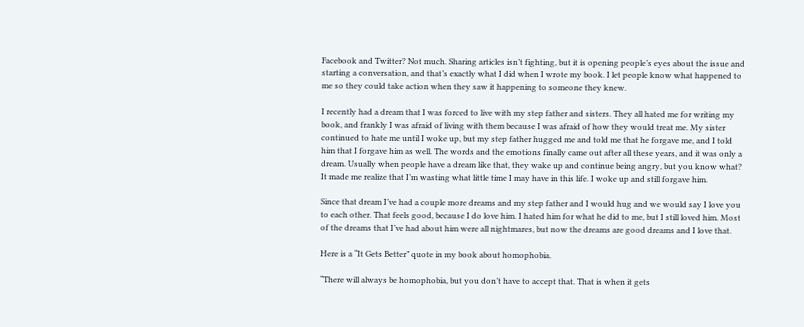Facebook and Twitter? Not much. Sharing articles isn’t fighting, but it is opening people’s eyes about the issue and starting a conversation, and that’s exactly what I did when I wrote my book. I let people know what happened to me so they could take action when they saw it happening to someone they knew.

I recently had a dream that I was forced to live with my step father and sisters. They all hated me for writing my book, and frankly I was afraid of living with them because I was afraid of how they would treat me. My sister continued to hate me until I woke up, but my step father hugged me and told me that he forgave me, and I told him that I forgave him as well. The words and the emotions finally came out after all these years, and it was only a dream. Usually when people have a dream like that, they wake up and continue being angry, but you know what? It made me realize that I’m wasting what little time I may have in this life. I woke up and still forgave him.

Since that dream I’ve had a couple more dreams and my step father and I would hug and we would say I love you to each other. That feels good, because I do love him. I hated him for what he did to me, but I still loved him. Most of the dreams that I’ve had about him were all nightmares, but now the dreams are good dreams and I love that.

Here is a “It Gets Better” quote in my book about homophobia.

“There will always be homophobia, but you don’t have to accept that. That is when it gets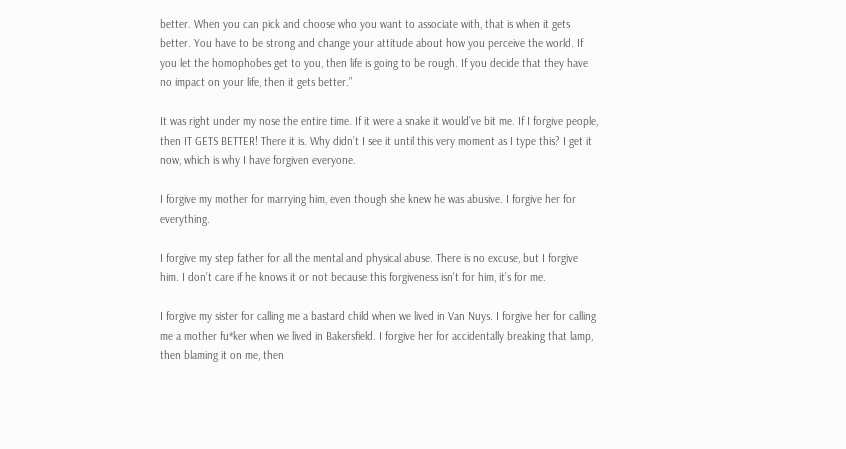better. When you can pick and choose who you want to associate with, that is when it gets better. You have to be strong and change your attitude about how you perceive the world. If you let the homophobes get to you, then life is going to be rough. If you decide that they have no impact on your life, then it gets better.”

It was right under my nose the entire time. If it were a snake it would’ve bit me. If I forgive people, then IT GETS BETTER! There it is. Why didn’t I see it until this very moment as I type this? I get it now, which is why I have forgiven everyone.

I forgive my mother for marrying him, even though she knew he was abusive. I forgive her for everything.

I forgive my step father for all the mental and physical abuse. There is no excuse, but I forgive him. I don’t care if he knows it or not because this forgiveness isn’t for him, it’s for me.

I forgive my sister for calling me a bastard child when we lived in Van Nuys. I forgive her for calling me a mother fu*ker when we lived in Bakersfield. I forgive her for accidentally breaking that lamp, then blaming it on me, then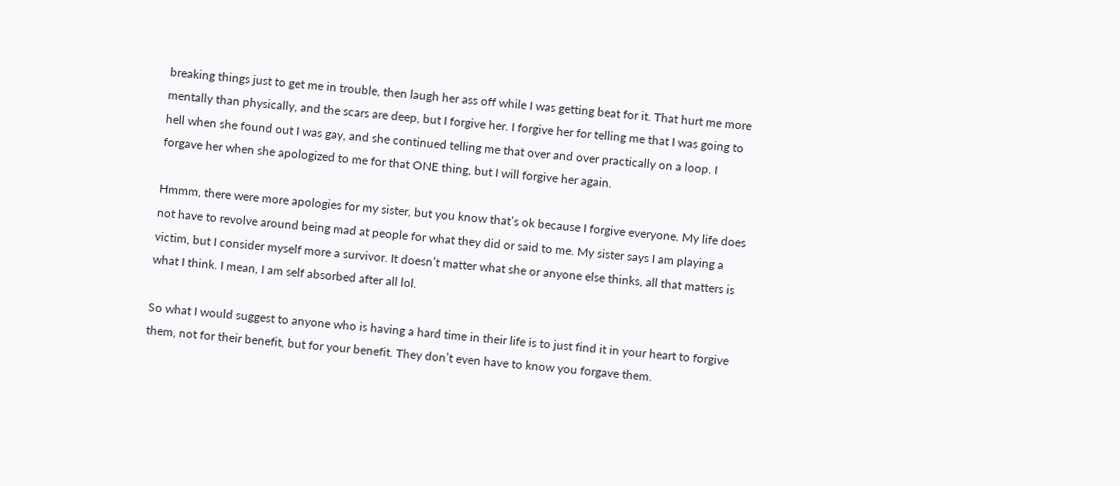breaking things just to get me in trouble, then laugh her ass off while I was getting beat for it. That hurt me more mentally than physically, and the scars are deep, but I forgive her. I forgive her for telling me that I was going to hell when she found out I was gay, and she continued telling me that over and over practically on a loop. I forgave her when she apologized to me for that ONE thing, but I will forgive her again.

Hmmm, there were more apologies for my sister, but you know that’s ok because I forgive everyone. My life does not have to revolve around being mad at people for what they did or said to me. My sister says I am playing a victim, but I consider myself more a survivor. It doesn’t matter what she or anyone else thinks, all that matters is what I think. I mean, I am self absorbed after all lol.

So what I would suggest to anyone who is having a hard time in their life is to just find it in your heart to forgive them, not for their benefit, but for your benefit. They don’t even have to know you forgave them.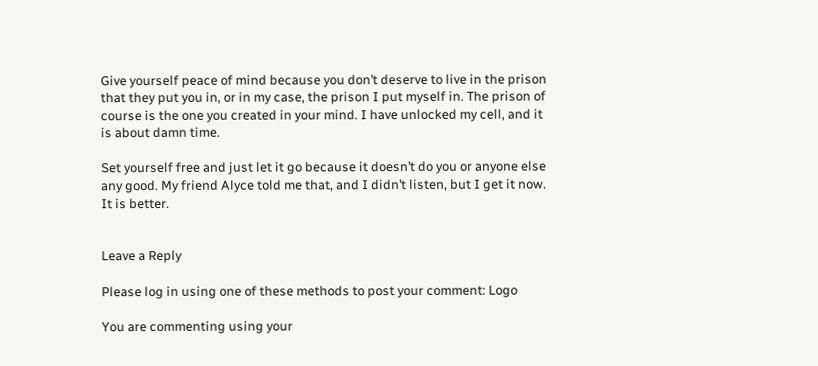Give yourself peace of mind because you don’t deserve to live in the prison that they put you in, or in my case, the prison I put myself in. The prison of course is the one you created in your mind. I have unlocked my cell, and it is about damn time.

Set yourself free and just let it go because it doesn’t do you or anyone else any good. My friend Alyce told me that, and I didn’t listen, but I get it now. It is better.


Leave a Reply

Please log in using one of these methods to post your comment: Logo

You are commenting using your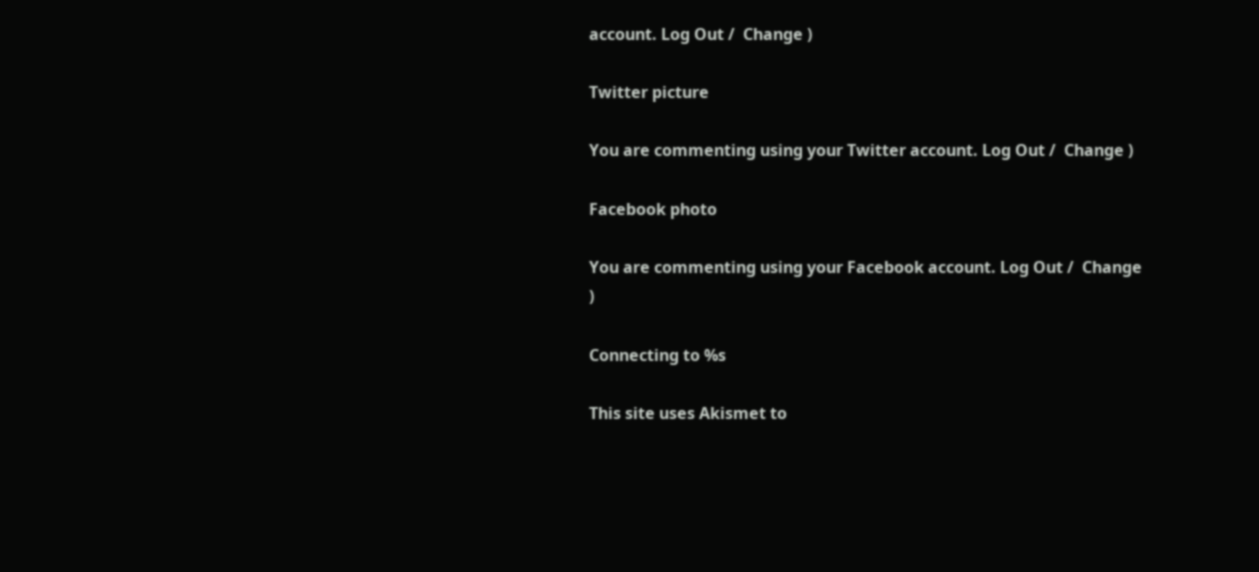account. Log Out /  Change )

Twitter picture

You are commenting using your Twitter account. Log Out /  Change )

Facebook photo

You are commenting using your Facebook account. Log Out /  Change )

Connecting to %s

This site uses Akismet to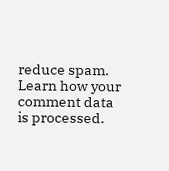reduce spam. Learn how your comment data is processed.